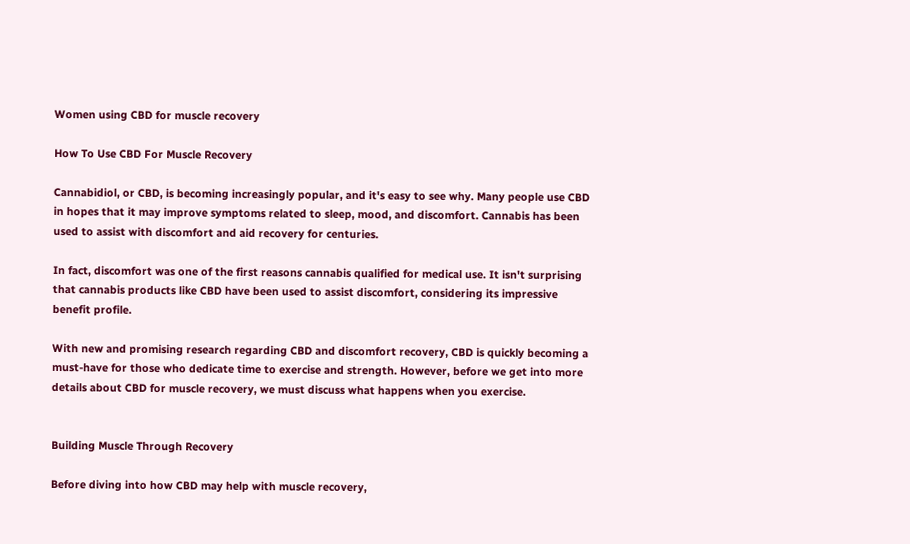Women using CBD for muscle recovery

How To Use CBD For Muscle Recovery

Cannabidiol, or CBD, is becoming increasingly popular, and it's easy to see why. Many people use CBD in hopes that it may improve symptoms related to sleep, mood, and discomfort. Cannabis has been used to assist with discomfort and aid recovery for centuries.

In fact, discomfort was one of the first reasons cannabis qualified for medical use. It isn't surprising that cannabis products like CBD have been used to assist discomfort, considering its impressive benefit profile.

With new and promising research regarding CBD and discomfort recovery, CBD is quickly becoming a must-have for those who dedicate time to exercise and strength. However, before we get into more details about CBD for muscle recovery, we must discuss what happens when you exercise.


Building Muscle Through Recovery

Before diving into how CBD may help with muscle recovery,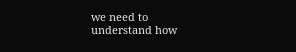we need to understand how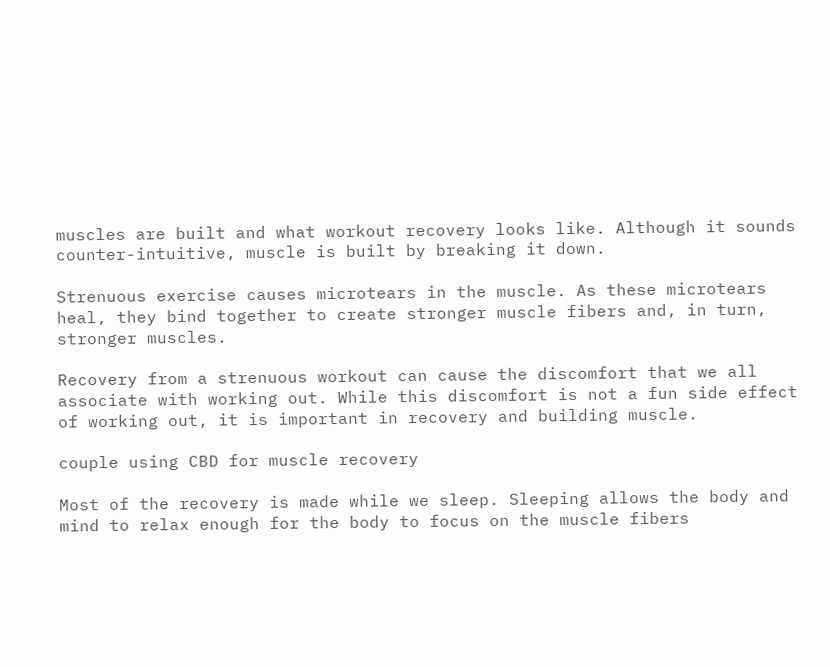muscles are built and what workout recovery looks like. Although it sounds counter-intuitive, muscle is built by breaking it down.

Strenuous exercise causes microtears in the muscle. As these microtears heal, they bind together to create stronger muscle fibers and, in turn, stronger muscles.

Recovery from a strenuous workout can cause the discomfort that we all associate with working out. While this discomfort is not a fun side effect of working out, it is important in recovery and building muscle.

couple using CBD for muscle recovery

Most of the recovery is made while we sleep. Sleeping allows the body and mind to relax enough for the body to focus on the muscle fibers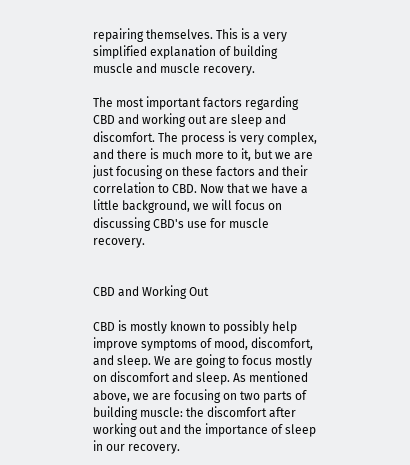repairing themselves. This is a very simplified explanation of building muscle and muscle recovery.

The most important factors regarding CBD and working out are sleep and discomfort. The process is very complex, and there is much more to it, but we are just focusing on these factors and their correlation to CBD. Now that we have a little background, we will focus on discussing CBD's use for muscle recovery.


CBD and Working Out

CBD is mostly known to possibly help improve symptoms of mood, discomfort, and sleep. We are going to focus mostly on discomfort and sleep. As mentioned above, we are focusing on two parts of building muscle: the discomfort after working out and the importance of sleep in our recovery.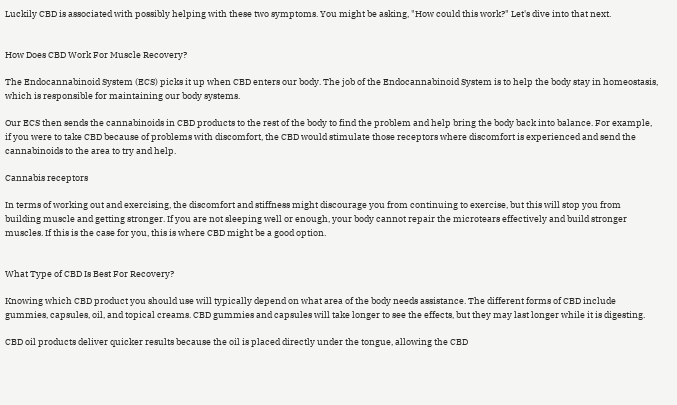Luckily CBD is associated with possibly helping with these two symptoms. You might be asking, "How could this work?" Let's dive into that next.


How Does CBD Work For Muscle Recovery?

The Endocannabinoid System (ECS) picks it up when CBD enters our body. The job of the Endocannabinoid System is to help the body stay in homeostasis, which is responsible for maintaining our body systems.

Our ECS then sends the cannabinoids in CBD products to the rest of the body to find the problem and help bring the body back into balance. For example, if you were to take CBD because of problems with discomfort, the CBD would stimulate those receptors where discomfort is experienced and send the cannabinoids to the area to try and help.

Cannabis receptors

In terms of working out and exercising, the discomfort and stiffness might discourage you from continuing to exercise, but this will stop you from building muscle and getting stronger. If you are not sleeping well or enough, your body cannot repair the microtears effectively and build stronger muscles. If this is the case for you, this is where CBD might be a good option.


What Type of CBD Is Best For Recovery?

Knowing which CBD product you should use will typically depend on what area of the body needs assistance. The different forms of CBD include gummies, capsules, oil, and topical creams. CBD gummies and capsules will take longer to see the effects, but they may last longer while it is digesting.

CBD oil products deliver quicker results because the oil is placed directly under the tongue, allowing the CBD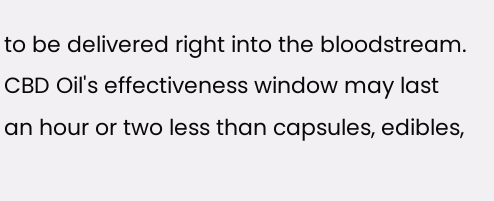to be delivered right into the bloodstream. CBD Oil's effectiveness window may last an hour or two less than capsules, edibles,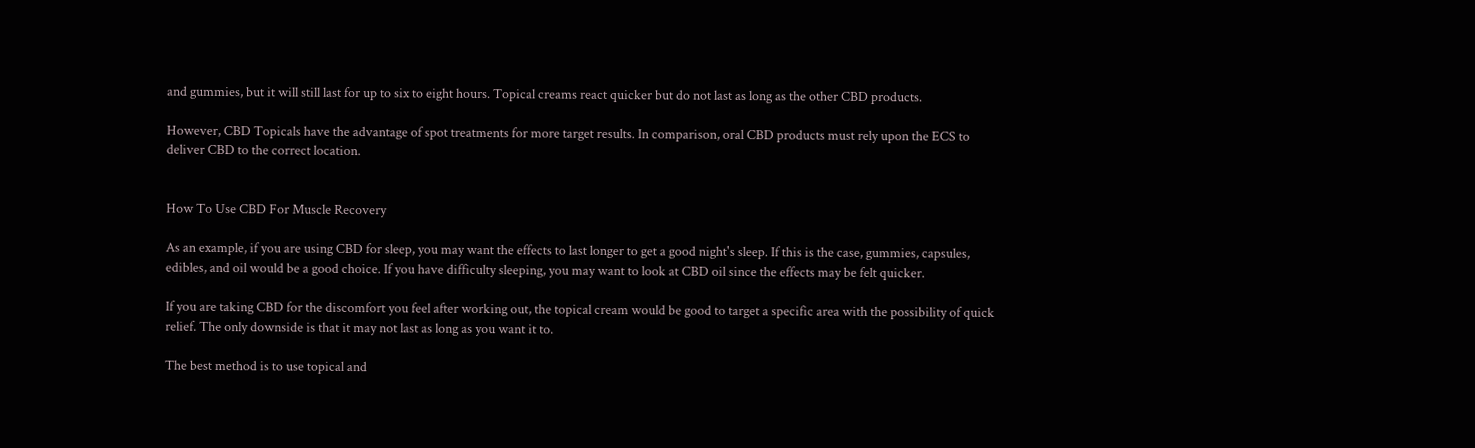and gummies, but it will still last for up to six to eight hours. Topical creams react quicker but do not last as long as the other CBD products.

However, CBD Topicals have the advantage of spot treatments for more target results. In comparison, oral CBD products must rely upon the ECS to deliver CBD to the correct location.


How To Use CBD For Muscle Recovery

As an example, if you are using CBD for sleep, you may want the effects to last longer to get a good night's sleep. If this is the case, gummies, capsules, edibles, and oil would be a good choice. If you have difficulty sleeping, you may want to look at CBD oil since the effects may be felt quicker.

If you are taking CBD for the discomfort you feel after working out, the topical cream would be good to target a specific area with the possibility of quick relief. The only downside is that it may not last as long as you want it to.

The best method is to use topical and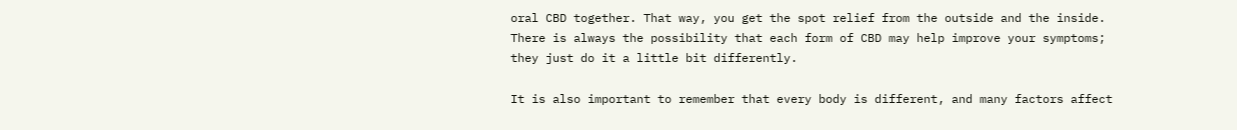oral CBD together. That way, you get the spot relief from the outside and the inside. There is always the possibility that each form of CBD may help improve your symptoms; they just do it a little bit differently.

It is also important to remember that every body is different, and many factors affect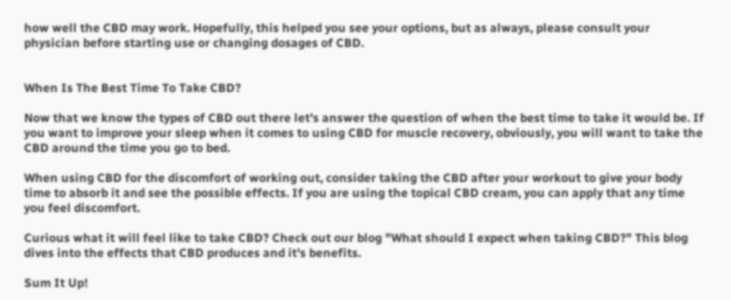how well the CBD may work. Hopefully, this helped you see your options, but as always, please consult your physician before starting use or changing dosages of CBD.


When Is The Best Time To Take CBD?

Now that we know the types of CBD out there let's answer the question of when the best time to take it would be. If you want to improve your sleep when it comes to using CBD for muscle recovery, obviously, you will want to take the CBD around the time you go to bed.

When using CBD for the discomfort of working out, consider taking the CBD after your workout to give your body time to absorb it and see the possible effects. If you are using the topical CBD cream, you can apply that any time you feel discomfort.

Curious what it will feel like to take CBD? Check out our blog "What should I expect when taking CBD?" This blog dives into the effects that CBD produces and it's benefits.

Sum It Up!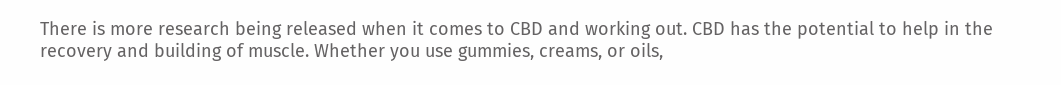There is more research being released when it comes to CBD and working out. CBD has the potential to help in the recovery and building of muscle. Whether you use gummies, creams, or oils,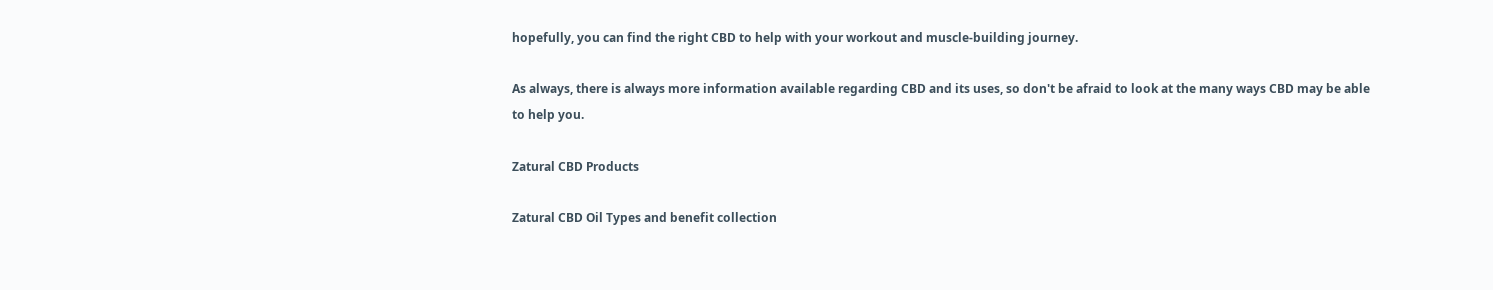hopefully, you can find the right CBD to help with your workout and muscle-building journey.

As always, there is always more information available regarding CBD and its uses, so don't be afraid to look at the many ways CBD may be able to help you.

Zatural CBD Products

Zatural CBD Oil Types and benefit collection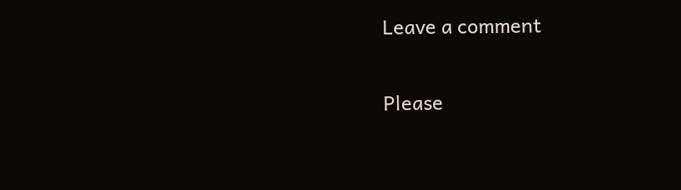Leave a comment

Please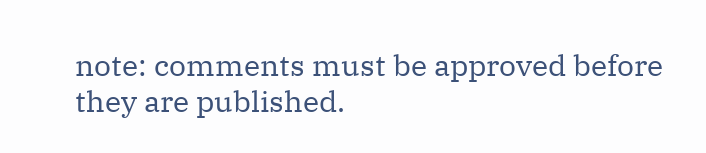note: comments must be approved before they are published.